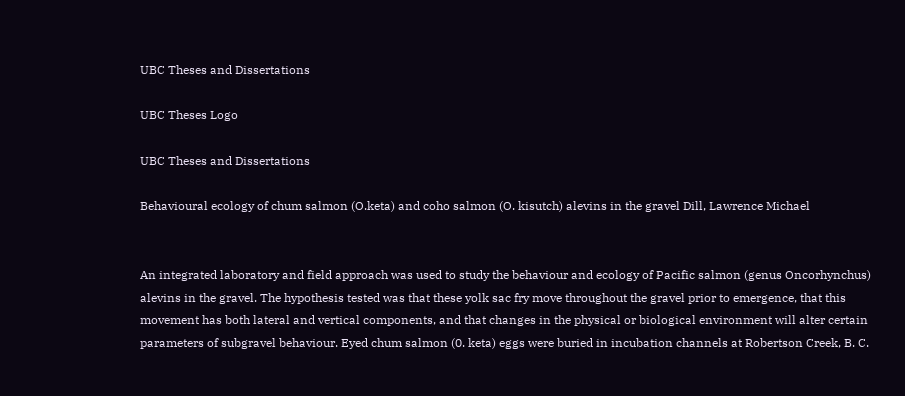UBC Theses and Dissertations

UBC Theses Logo

UBC Theses and Dissertations

Behavioural ecology of chum salmon (O.keta) and coho salmon (O. kisutch) alevins in the gravel Dill, Lawrence Michael


An integrated laboratory and field approach was used to study the behaviour and ecology of Pacific salmon (genus Oncorhynchus) alevins in the gravel. The hypothesis tested was that these yolk sac fry move throughout the gravel prior to emergence, that this movement has both lateral and vertical components, and that changes in the physical or biological environment will alter certain parameters of subgravel behaviour. Eyed chum salmon (0. keta) eggs were buried in incubation channels at Robertson Creek, B. C.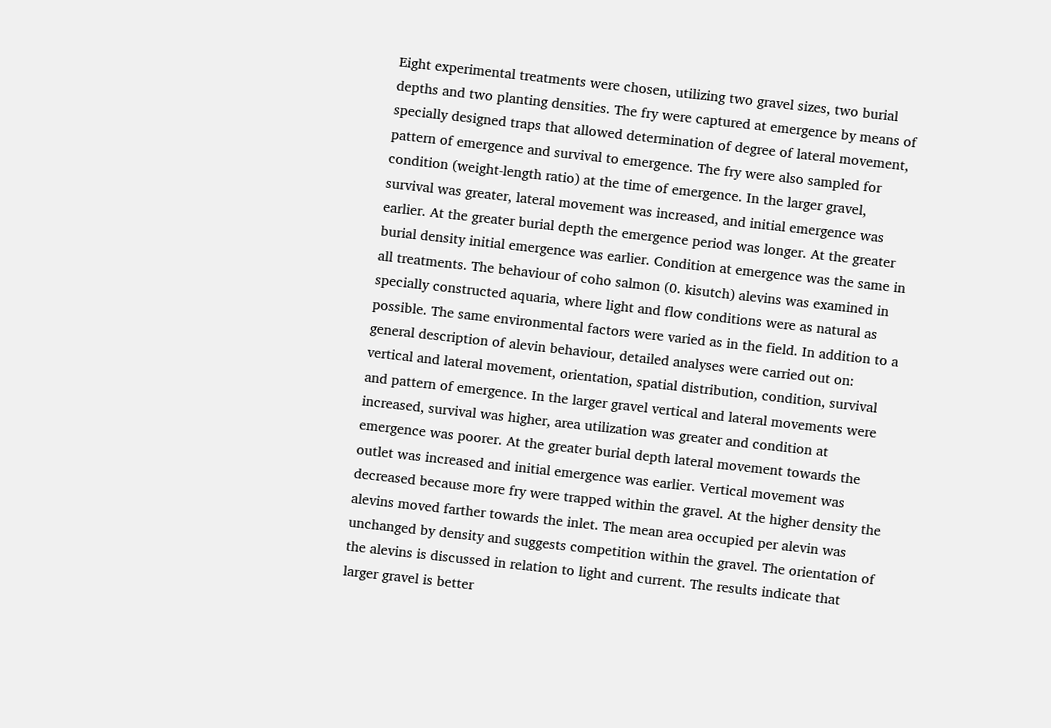Eight experimental treatments were chosen, utilizing two gravel sizes, two burial depths and two planting densities. The fry were captured at emergence by means of specially designed traps that allowed determination of degree of lateral movement, pattern of emergence and survival to emergence. The fry were also sampled for condition (weight-length ratio) at the time of emergence. In the larger gravel, survival was greater, lateral movement was increased, and initial emergence was earlier. At the greater burial depth the emergence period was longer. At the greater burial density initial emergence was earlier. Condition at emergence was the same in all treatments. The behaviour of coho salmon (0. kisutch) alevins was examined in specially constructed aquaria, where light and flow conditions were as natural as possible. The same environmental factors were varied as in the field. In addition to a general description of alevin behaviour, detailed analyses were carried out on: vertical and lateral movement, orientation, spatial distribution, condition, survival and pattern of emergence. In the larger gravel vertical and lateral movements were increased, survival was higher, area utilization was greater and condition at emergence was poorer. At the greater burial depth lateral movement towards the outlet was increased and initial emergence was earlier. Vertical movement was decreased because more fry were trapped within the gravel. At the higher density the alevins moved farther towards the inlet. The mean area occupied per alevin was unchanged by density and suggests competition within the gravel. The orientation of the alevins is discussed in relation to light and current. The results indicate that larger gravel is better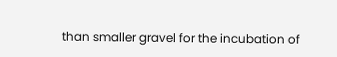than smaller gravel for the incubation of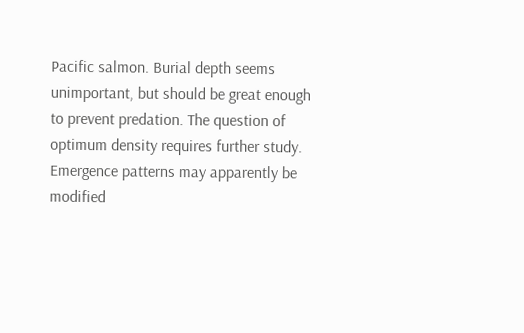Pacific salmon. Burial depth seems unimportant, but should be great enough to prevent predation. The question of optimum density requires further study. Emergence patterns may apparently be modified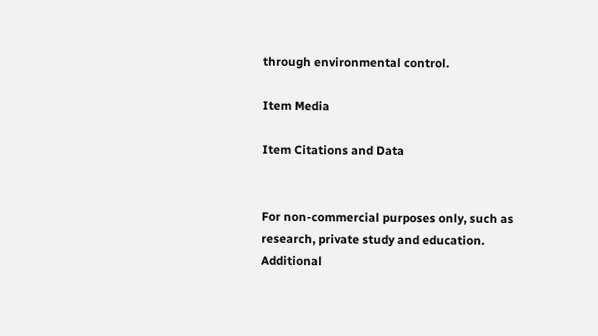through environmental control.

Item Media

Item Citations and Data


For non-commercial purposes only, such as research, private study and education. Additional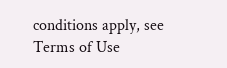conditions apply, see Terms of Use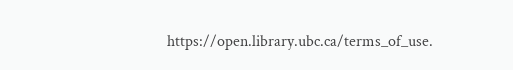https://open.library.ubc.ca/terms_of_use.